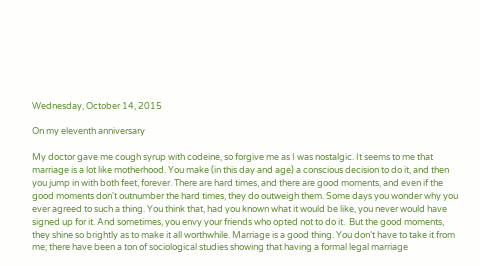Wednesday, October 14, 2015

On my eleventh anniversary

My doctor gave me cough syrup with codeine, so forgive me as I was nostalgic. It seems to me that marriage is a lot like motherhood. You make (in this day and age) a conscious decision to do it, and then you jump in with both feet, forever. There are hard times, and there are good moments, and even if the good moments don't outnumber the hard times, they do outweigh them. Some days you wonder why you ever agreed to such a thing. You think that, had you known what it would be like, you never would have signed up for it. And sometimes, you envy your friends who opted not to do it.  But the good moments, they shine so brightly as to make it all worthwhile. Marriage is a good thing. You don't have to take it from me; there have been a ton of sociological studies showing that having a formal legal marriage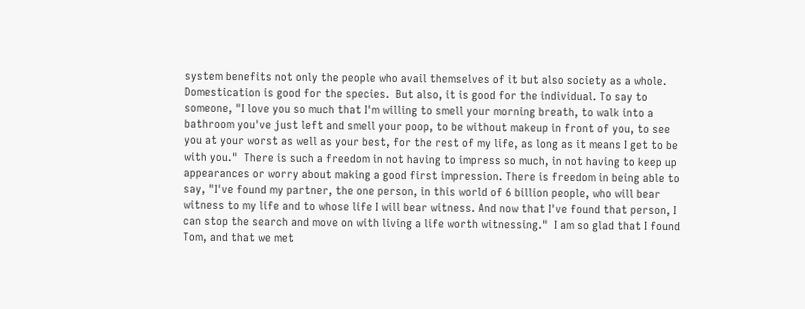system benefits not only the people who avail themselves of it but also society as a whole. Domestication is good for the species.  But also, it is good for the individual. To say to someone, "I love you so much that I'm willing to smell your morning breath, to walk into a bathroom you've just left and smell your poop, to be without makeup in front of you, to see you at your worst as well as your best, for the rest of my life, as long as it means I get to be with you."  There is such a freedom in not having to impress so much, in not having to keep up appearances or worry about making a good first impression. There is freedom in being able to say, "I've found my partner, the one person, in this world of 6 billion people, who will bear witness to my life and to whose life I will bear witness. And now that I've found that person, I can stop the search and move on with living a life worth witnessing."  I am so glad that I found Tom, and that we met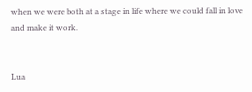when we were both at a stage in life where we could fall in love and make it work.


Lua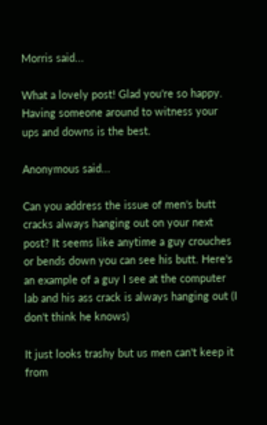Morris said...

What a lovely post! Glad you're so happy. Having someone around to witness your ups and downs is the best.

Anonymous said...

Can you address the issue of men's butt cracks always hanging out on your next post? It seems like anytime a guy crouches or bends down you can see his butt. Here's an example of a guy I see at the computer lab and his ass crack is always hanging out (I don't think he knows)

It just looks trashy but us men can't keep it from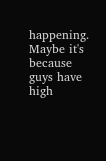happening. Maybe it's because guys have high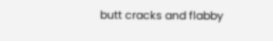butt cracks and flabby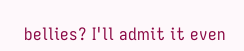bellies? I'll admit it even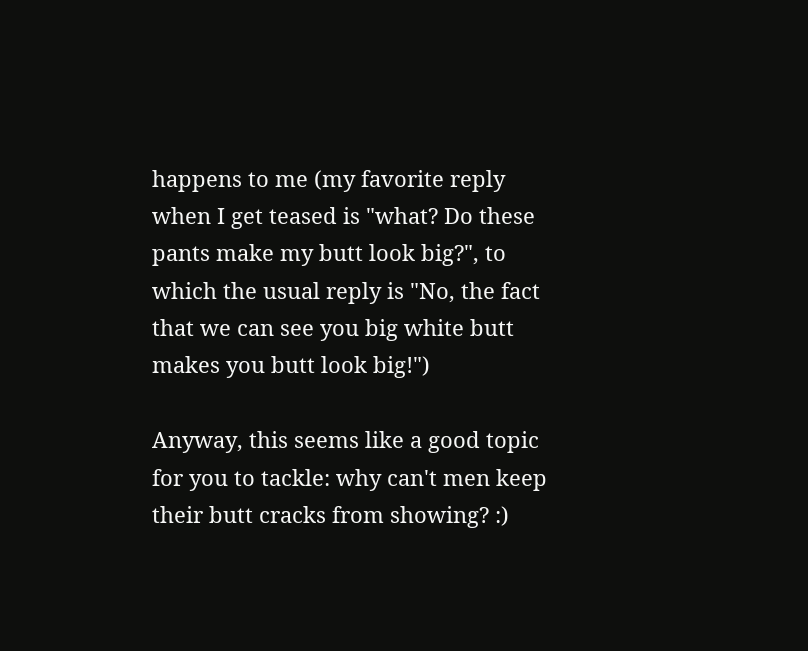happens to me (my favorite reply when I get teased is "what? Do these pants make my butt look big?", to which the usual reply is "No, the fact that we can see you big white butt makes you butt look big!")

Anyway, this seems like a good topic for you to tackle: why can't men keep their butt cracks from showing? :)